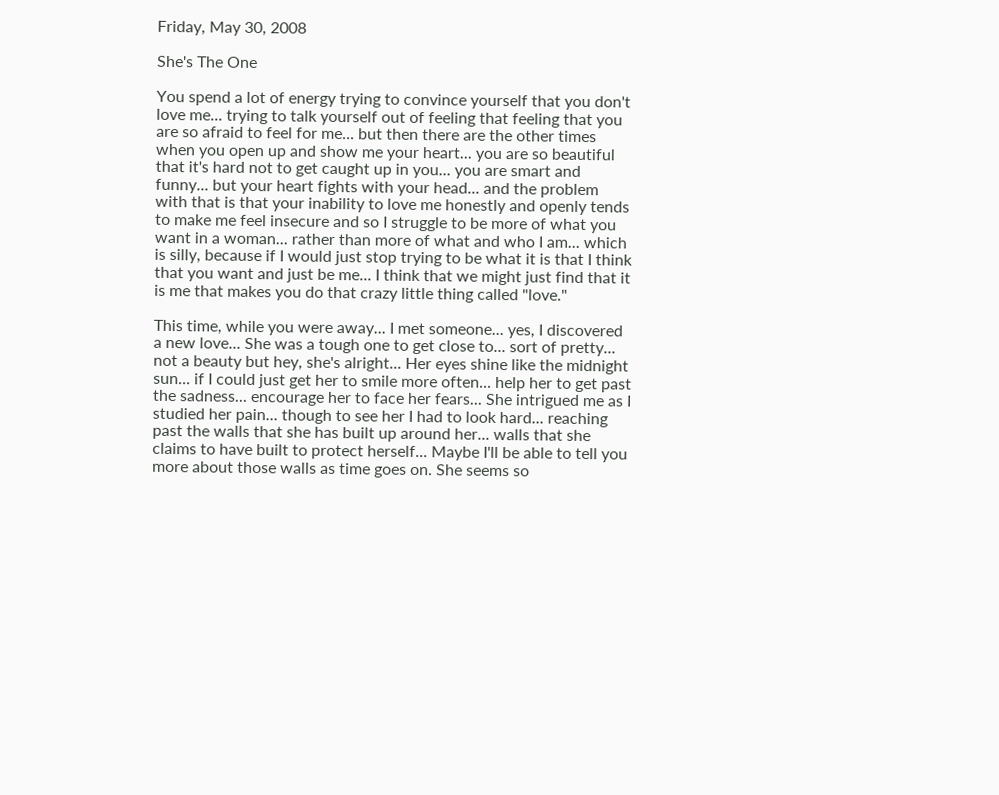Friday, May 30, 2008

She's The One

You spend a lot of energy trying to convince yourself that you don't love me... trying to talk yourself out of feeling that feeling that you are so afraid to feel for me... but then there are the other times when you open up and show me your heart... you are so beautiful that it's hard not to get caught up in you... you are smart and funny... but your heart fights with your head... and the problem with that is that your inability to love me honestly and openly tends to make me feel insecure and so I struggle to be more of what you want in a woman... rather than more of what and who I am... which is silly, because if I would just stop trying to be what it is that I think that you want and just be me... I think that we might just find that it is me that makes you do that crazy little thing called "love."

This time, while you were away... I met someone... yes, I discovered a new love... She was a tough one to get close to... sort of pretty... not a beauty but hey, she's alright... Her eyes shine like the midnight sun... if I could just get her to smile more often... help her to get past the sadness... encourage her to face her fears... She intrigued me as I studied her pain... though to see her I had to look hard... reaching past the walls that she has built up around her... walls that she claims to have built to protect herself... Maybe I'll be able to tell you more about those walls as time goes on. She seems so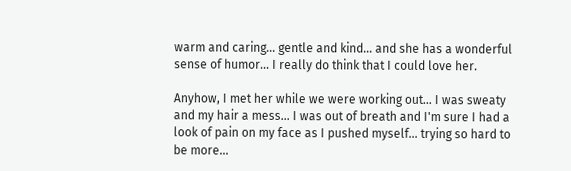warm and caring... gentle and kind... and she has a wonderful sense of humor... I really do think that I could love her.

Anyhow, I met her while we were working out... I was sweaty and my hair a mess... I was out of breath and I'm sure I had a look of pain on my face as I pushed myself... trying so hard to be more...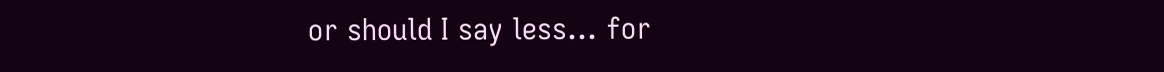or should I say less... for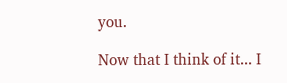you.

Now that I think of it... I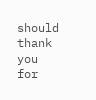should thank you for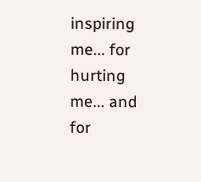inspiring me... for hurting me... and for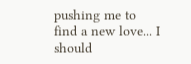pushing me to find a new love... I should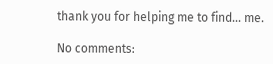thank you for helping me to find... me.

No comments: